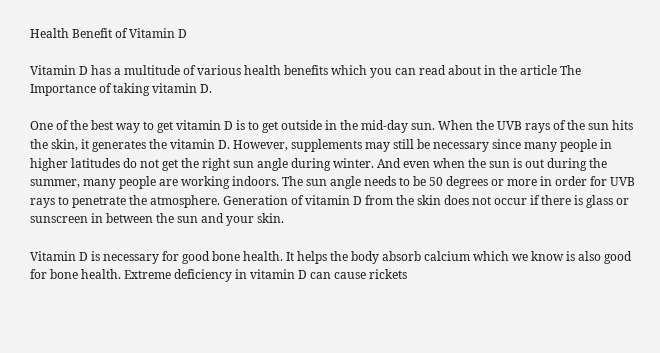Health Benefit of Vitamin D

Vitamin D has a multitude of various health benefits which you can read about in the article The Importance of taking vitamin D.

One of the best way to get vitamin D is to get outside in the mid-day sun. When the UVB rays of the sun hits the skin, it generates the vitamin D. However, supplements may still be necessary since many people in higher latitudes do not get the right sun angle during winter. And even when the sun is out during the summer, many people are working indoors. The sun angle needs to be 50 degrees or more in order for UVB rays to penetrate the atmosphere. Generation of vitamin D from the skin does not occur if there is glass or sunscreen in between the sun and your skin.

Vitamin D is necessary for good bone health. It helps the body absorb calcium which we know is also good for bone health. Extreme deficiency in vitamin D can cause rickets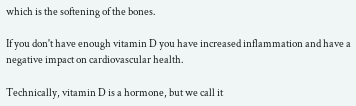which is the softening of the bones.

If you don't have enough vitamin D you have increased inflammation and have a negative impact on cardiovascular health.

Technically, vitamin D is a hormone, but we call it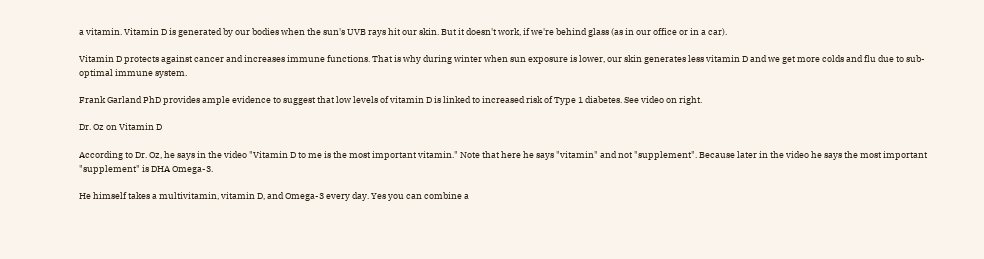a vitamin. Vitamin D is generated by our bodies when the sun's UVB rays hit our skin. But it doesn't work, if we're behind glass (as in our office or in a car).

Vitamin D protects against cancer and increases immune functions. That is why during winter when sun exposure is lower, our skin generates less vitamin D and we get more colds and flu due to sub-optimal immune system.

Frank Garland PhD provides ample evidence to suggest that low levels of vitamin D is linked to increased risk of Type 1 diabetes. See video on right.

Dr. Oz on Vitamin D

According to Dr. Oz, he says in the video "Vitamin D to me is the most important vitamin." Note that here he says "vitamin" and not "supplement". Because later in the video he says the most important "supplement" is DHA Omega-3.

He himself takes a multivitamin, vitamin D, and Omega-3 every day. Yes you can combine a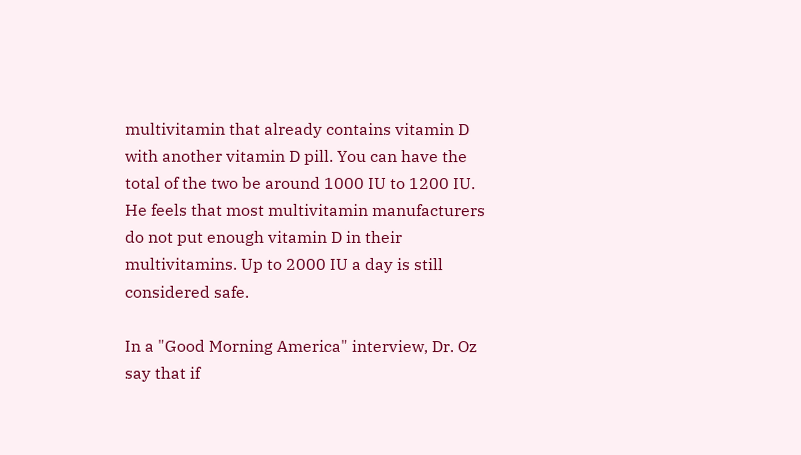multivitamin that already contains vitamin D with another vitamin D pill. You can have the total of the two be around 1000 IU to 1200 IU. He feels that most multivitamin manufacturers do not put enough vitamin D in their multivitamins. Up to 2000 IU a day is still considered safe.

In a "Good Morning America" interview, Dr. Oz say that if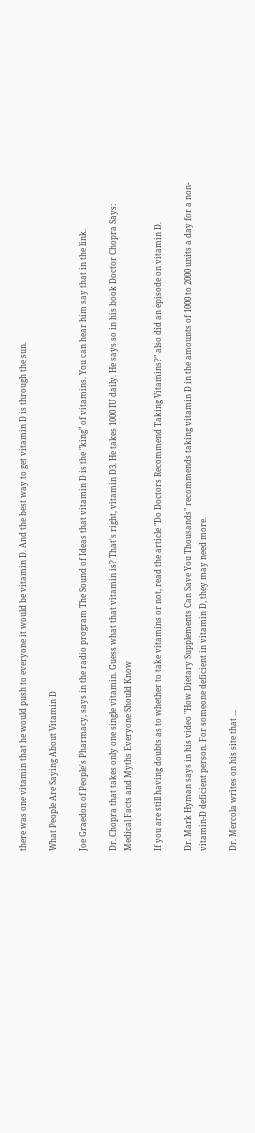there was one vitamin that he would push to everyone it would be vitamin D. And the best way to get vitamin D is through the sun.

What People Are Saying About Vitamin D

Joe Graedon of People's Pharmacy, says in the radio program The Sound of Ideas that vitamin D is the "king" of vitamins. You can hear him say that in the link.

Dr. Chopra that takes only one single vitamin. Guess what that vitamin is? That's right, vitamin D3. He takes 1000 IU daily. He says so in his book Doctor Chopra Says: Medical Facts and Myths Everyone Should Know

If you are still having doubts as to whether to take vitamins or not, read the article "Do Doctors Recommend Taking Vitamins?" also did an episode on vitamin D.

Dr. Mark Hyman says in his video "How Dietary Supplements Can Save You Thousands" recommends taking vitamin D in the amounts of 1000 to 2000 units a day for a non-vitamin-D deficient person. For someone deficient in vitamin D, they may need more.

Dr. Mercola writes on his site that ...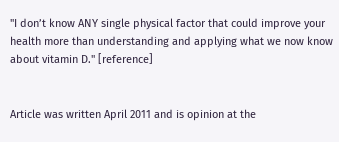"I don’t know ANY single physical factor that could improve your health more than understanding and applying what we now know about vitamin D." [reference]


Article was written April 2011 and is opinion at the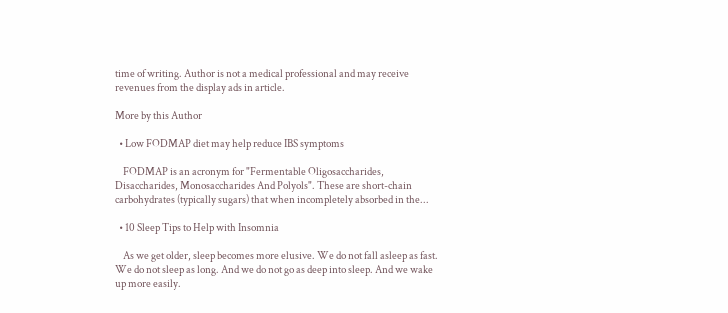time of writing. Author is not a medical professional and may receive revenues from the display ads in article.

More by this Author

  • Low FODMAP diet may help reduce IBS symptoms

    FODMAP is an acronym for "Fermentable Oligosaccharides, Disaccharides, Monosaccharides And Polyols". These are short-chain carbohydrates (typically sugars) that when incompletely absorbed in the...

  • 10 Sleep Tips to Help with Insomnia

    As we get older, sleep becomes more elusive. We do not fall asleep as fast. We do not sleep as long. And we do not go as deep into sleep. And we wake up more easily.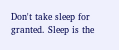Don't take sleep for granted. Sleep is the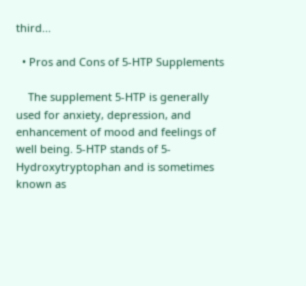third...

  • Pros and Cons of 5-HTP Supplements

    The supplement 5-HTP is generally used for anxiety, depression, and enhancement of mood and feelings of well being. 5-HTP stands of 5-Hydroxytryptophan and is sometimes known as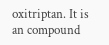oxitriptan. It is an compound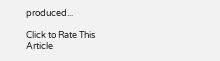produced...

Click to Rate This Article